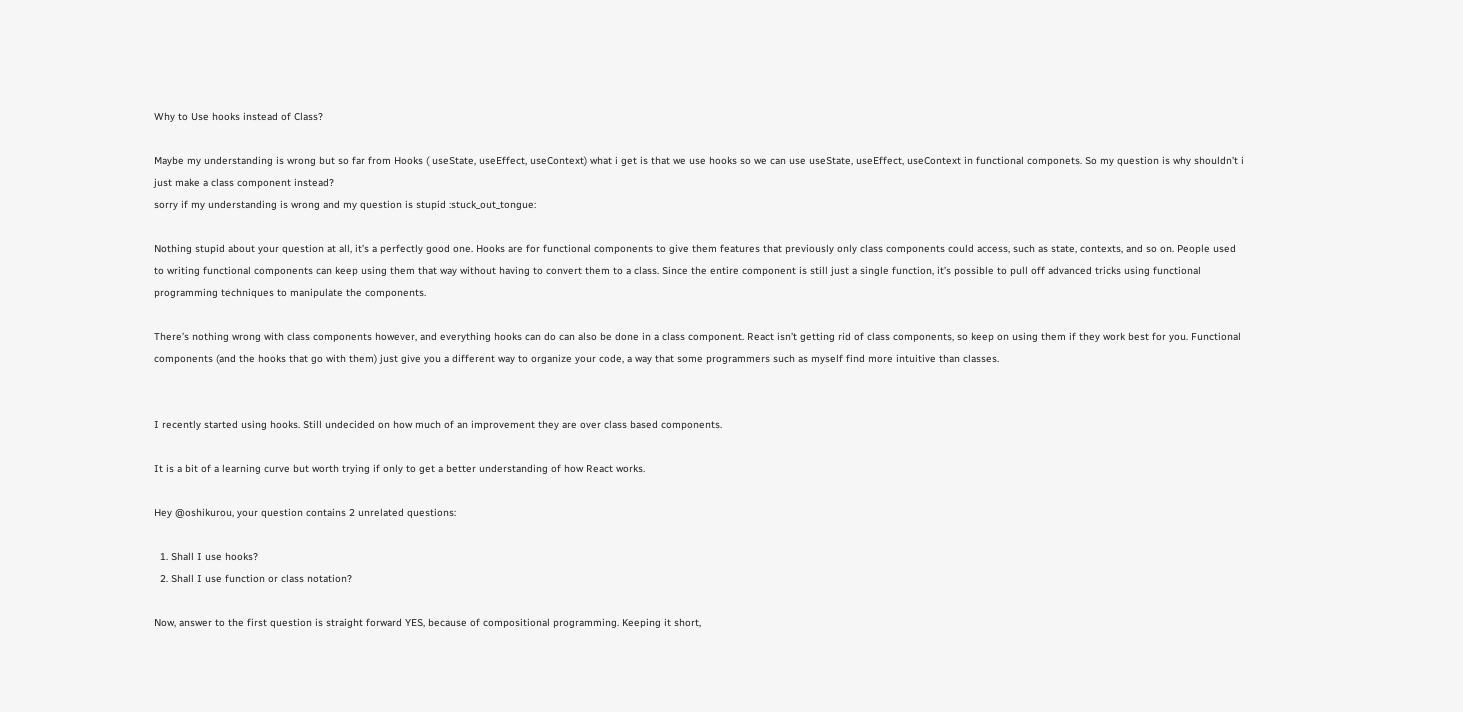Why to Use hooks instead of Class?

Maybe my understanding is wrong but so far from Hooks ( useState, useEffect, useContext) what i get is that we use hooks so we can use useState, useEffect, useContext in functional componets. So my question is why shouldn’t i just make a class component instead?
sorry if my understanding is wrong and my question is stupid :stuck_out_tongue:

Nothing stupid about your question at all, it’s a perfectly good one. Hooks are for functional components to give them features that previously only class components could access, such as state, contexts, and so on. People used to writing functional components can keep using them that way without having to convert them to a class. Since the entire component is still just a single function, it’s possible to pull off advanced tricks using functional programming techniques to manipulate the components.

There’s nothing wrong with class components however, and everything hooks can do can also be done in a class component. React isn’t getting rid of class components, so keep on using them if they work best for you. Functional components (and the hooks that go with them) just give you a different way to organize your code, a way that some programmers such as myself find more intuitive than classes.


I recently started using hooks. Still undecided on how much of an improvement they are over class based components.

It is a bit of a learning curve but worth trying if only to get a better understanding of how React works.

Hey @oshikurou, your question contains 2 unrelated questions:

  1. Shall I use hooks?
  2. Shall I use function or class notation?

Now, answer to the first question is straight forward YES, because of compositional programming. Keeping it short,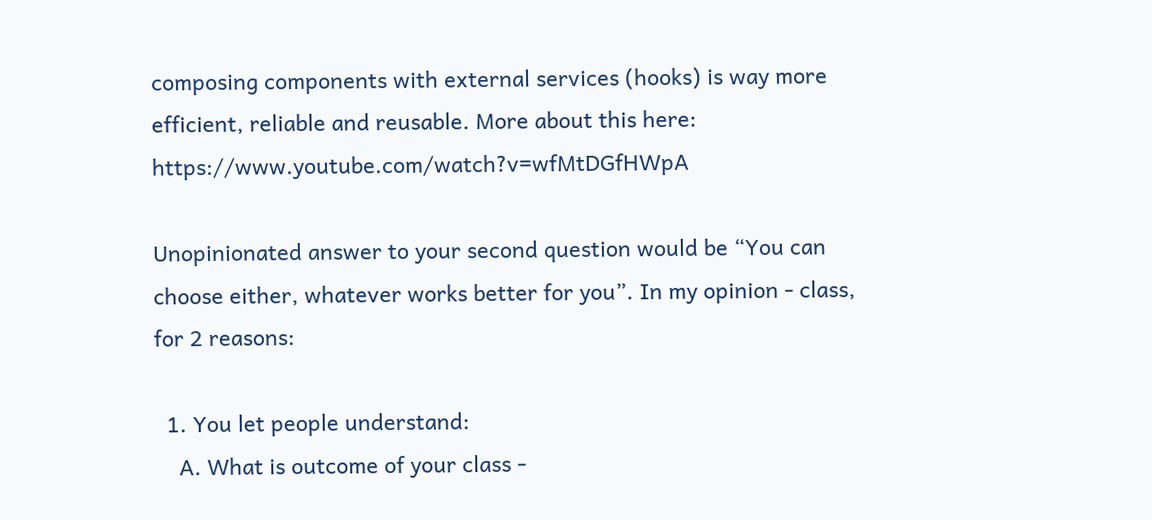composing components with external services (hooks) is way more efficient, reliable and reusable. More about this here: https://www.youtube.com/watch?v=wfMtDGfHWpA

Unopinionated answer to your second question would be “You can choose either, whatever works better for you”. In my opinion - class, for 2 reasons:

  1. You let people understand:
    A. What is outcome of your class -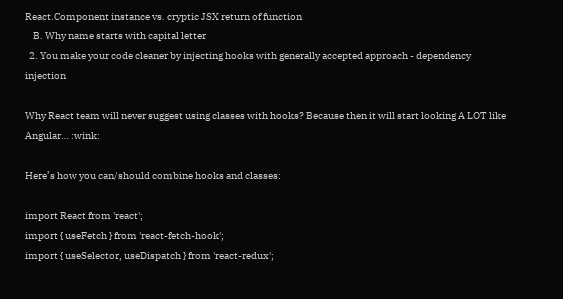React.Component instance vs. cryptic JSX return of function
    B. Why name starts with capital letter
  2. You make your code cleaner by injecting hooks with generally accepted approach - dependency injection

Why React team will never suggest using classes with hooks? Because then it will start looking A LOT like Angular… :wink:

Here’s how you can/should combine hooks and classes:

import React from 'react';
import { useFetch } from 'react-fetch-hook';
import { useSelector, useDispatch } from 'react-redux';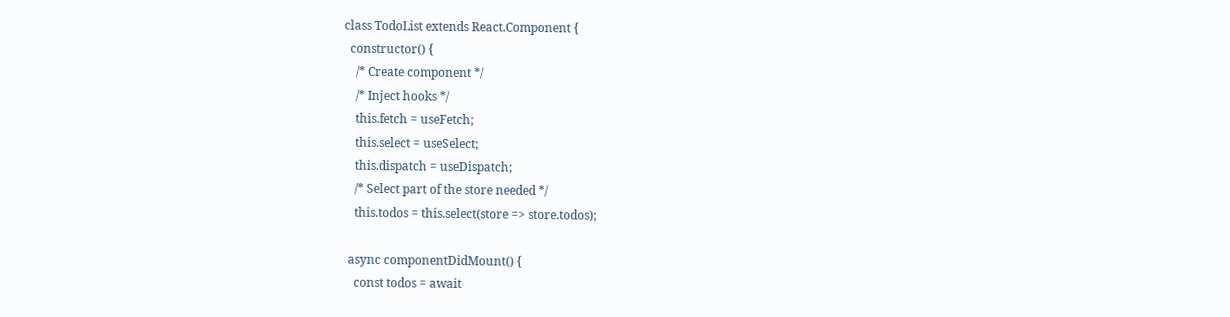class TodoList extends React.Component {
  constructor() {
    /* Create component */
    /* Inject hooks */
    this.fetch = useFetch;
    this.select = useSelect;
    this.dispatch = useDispatch;
    /* Select part of the store needed */
    this.todos = this.select(store => store.todos);

  async componentDidMount() {
    const todos = await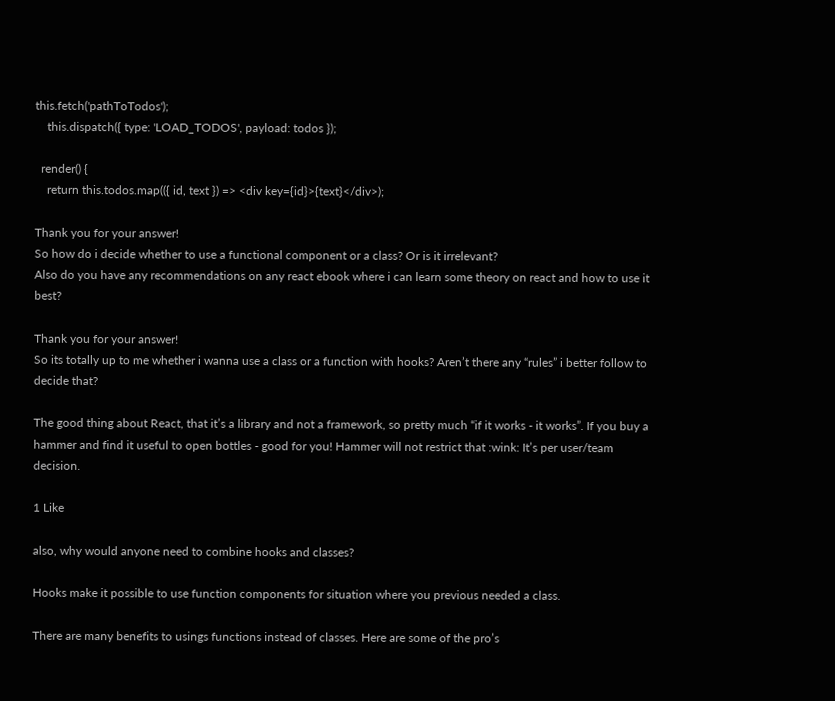this.fetch('pathToTodos');
    this.dispatch({ type: 'LOAD_TODOS', payload: todos });

  render() {
    return this.todos.map(({ id, text }) => <div key={id}>{text}</div>);

Thank you for your answer!
So how do i decide whether to use a functional component or a class? Or is it irrelevant?
Also do you have any recommendations on any react ebook where i can learn some theory on react and how to use it best?

Thank you for your answer!
So its totally up to me whether i wanna use a class or a function with hooks? Aren’t there any “rules” i better follow to decide that?

The good thing about React, that it’s a library and not a framework, so pretty much “if it works - it works”. If you buy a hammer and find it useful to open bottles - good for you! Hammer will not restrict that :wink: It’s per user/team decision.

1 Like

also, why would anyone need to combine hooks and classes?

Hooks make it possible to use function components for situation where you previous needed a class.

There are many benefits to usings functions instead of classes. Here are some of the pro’s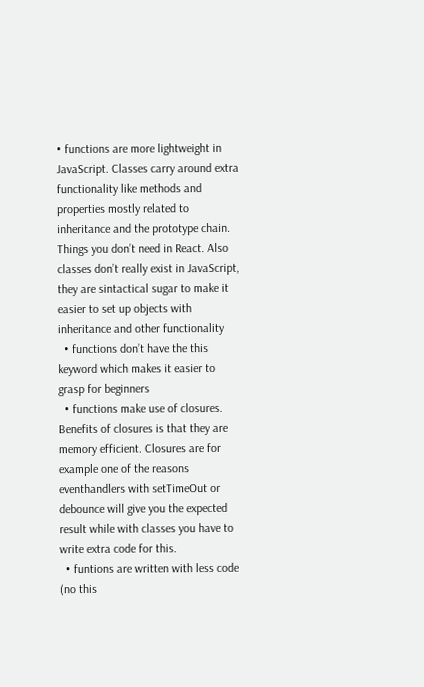• functions are more lightweight in JavaScript. Classes carry around extra functionality like methods and properties mostly related to inheritance and the prototype chain. Things you don’t need in React. Also classes don’t really exist in JavaScript, they are sintactical sugar to make it easier to set up objects with inheritance and other functionality
  • functions don’t have the this keyword which makes it easier to grasp for beginners
  • functions make use of closures. Benefits of closures is that they are memory efficient. Closures are for example one of the reasons eventhandlers with setTimeOut or debounce will give you the expected result while with classes you have to write extra code for this.
  • funtions are written with less code (no this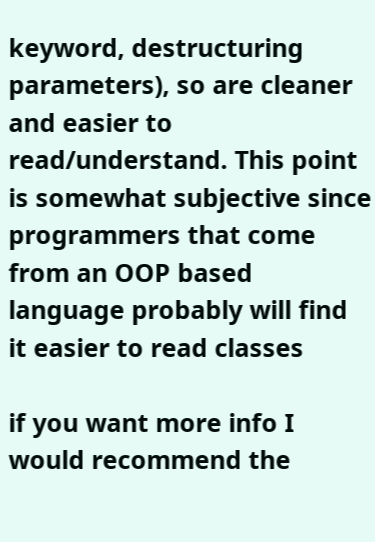keyword, destructuring parameters), so are cleaner and easier to read/understand. This point is somewhat subjective since programmers that come from an OOP based language probably will find it easier to read classes

if you want more info I would recommend the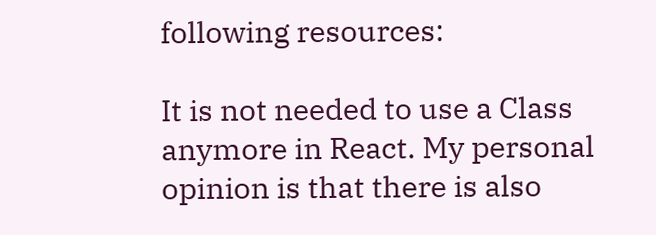following resources:

It is not needed to use a Class anymore in React. My personal opinion is that there is also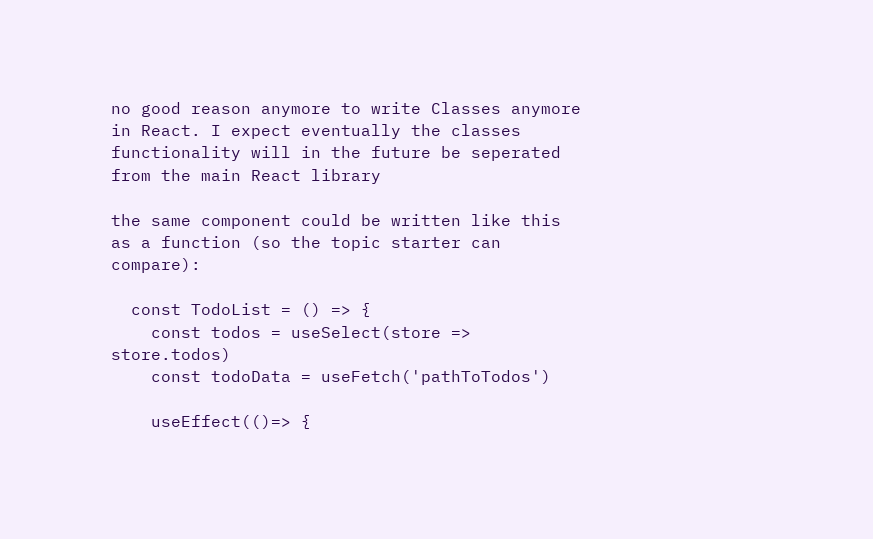no good reason anymore to write Classes anymore in React. I expect eventually the classes functionality will in the future be seperated from the main React library

the same component could be written like this as a function (so the topic starter can compare):

  const TodoList = () => {
    const todos = useSelect(store => store.todos)
    const todoData = useFetch('pathToTodos')

    useEffect(()=> {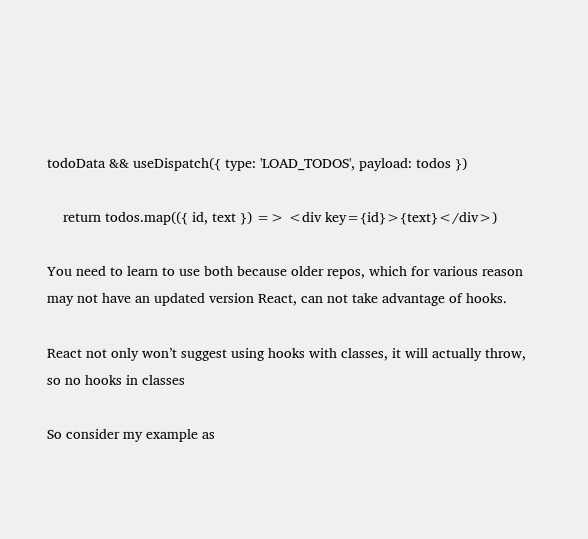todoData && useDispatch({ type: 'LOAD_TODOS', payload: todos })

    return todos.map(({ id, text }) => <div key={id}>{text}</div>)

You need to learn to use both because older repos, which for various reason may not have an updated version React, can not take advantage of hooks.

React not only won’t suggest using hooks with classes, it will actually throw, so no hooks in classes

So consider my example as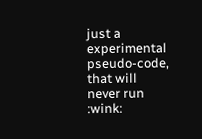just a experimental pseudo-code, that will never run :wink: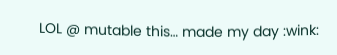LOL @ mutable this… made my day :wink: